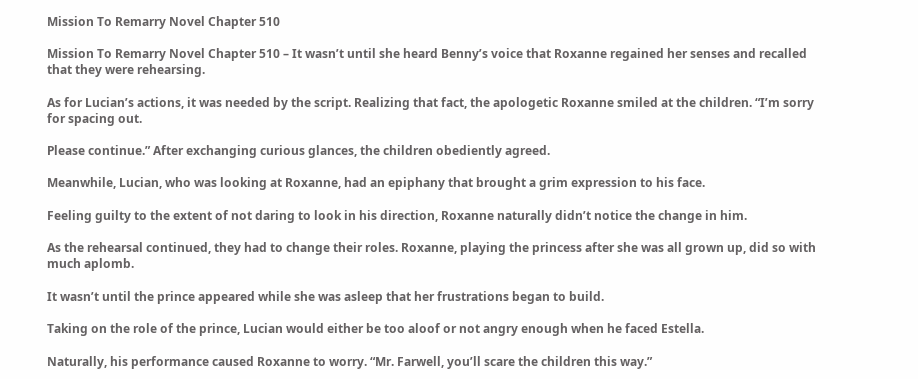Mission To Remarry Novel Chapter 510

Mission To Remarry Novel Chapter 510 – It wasn’t until she heard Benny’s voice that Roxanne regained her senses and recalled that they were rehearsing.

As for Lucian’s actions, it was needed by the script. Realizing that fact, the apologetic Roxanne smiled at the children. “I’m sorry for spacing out.

Please continue.” After exchanging curious glances, the children obediently agreed.

Meanwhile, Lucian, who was looking at Roxanne, had an epiphany that brought a grim expression to his face.

Feeling guilty to the extent of not daring to look in his direction, Roxanne naturally didn’t notice the change in him.

As the rehearsal continued, they had to change their roles. Roxanne, playing the princess after she was all grown up, did so with much aplomb.

It wasn’t until the prince appeared while she was asleep that her frustrations began to build.

Taking on the role of the prince, Lucian would either be too aloof or not angry enough when he faced Estella.

Naturally, his performance caused Roxanne to worry. “Mr. Farwell, you’ll scare the children this way.”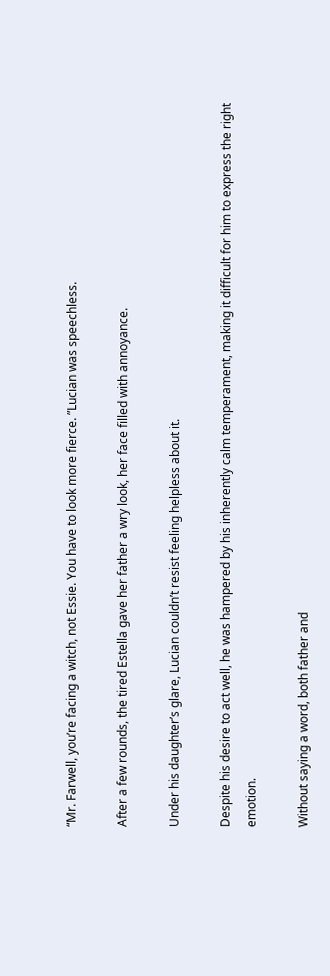“Mr. Farwell, you’re facing a witch, not Essie. You have to look more fierce. ”Lucian was speechless.

After a few rounds, the tired Estella gave her father a wry look, her face filled with annoyance.

Under his daughter’s glare, Lucian couldn’t resist feeling helpless about it.

Despite his desire to act well, he was hampered by his inherently calm temperament, making it difficult for him to express the right emotion.

Without saying a word, both father and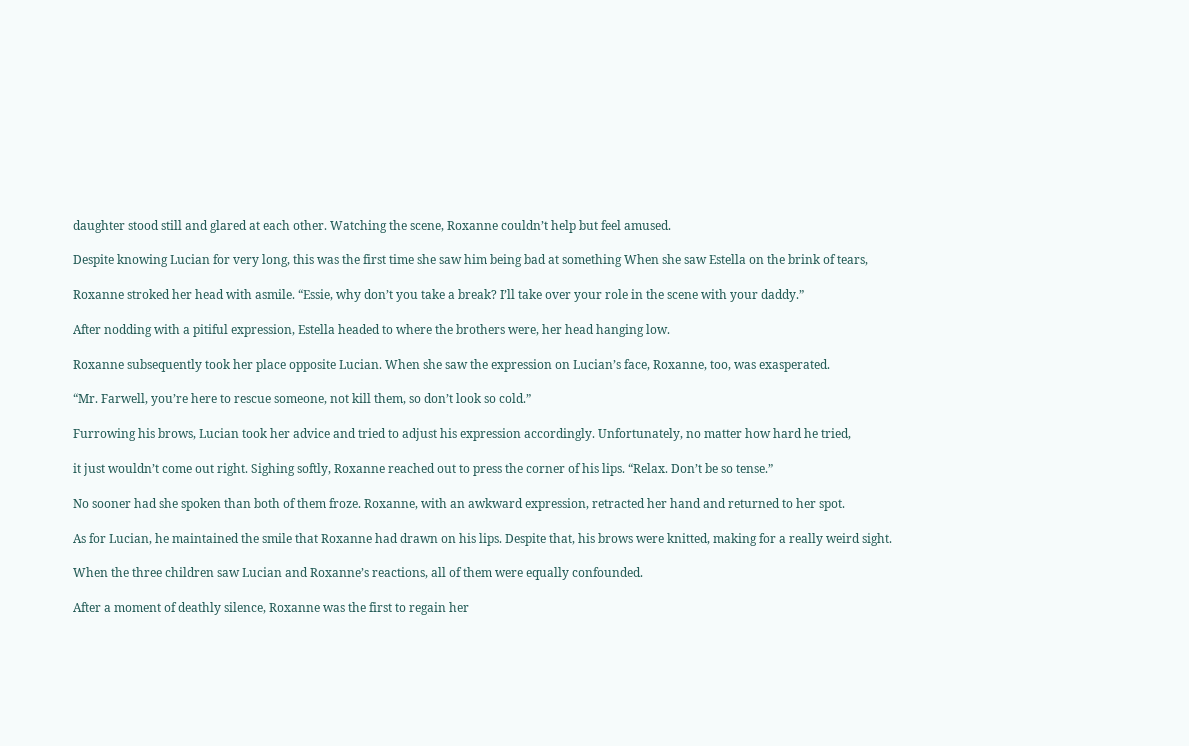daughter stood still and glared at each other. Watching the scene, Roxanne couldn’t help but feel amused.

Despite knowing Lucian for very long, this was the first time she saw him being bad at something When she saw Estella on the brink of tears,

Roxanne stroked her head with asmile. “Essie, why don’t you take a break? I’ll take over your role in the scene with your daddy.”

After nodding with a pitiful expression, Estella headed to where the brothers were, her head hanging low.

Roxanne subsequently took her place opposite Lucian. When she saw the expression on Lucian’s face, Roxanne, too, was exasperated.

“Mr. Farwell, you’re here to rescue someone, not kill them, so don’t look so cold.”

Furrowing his brows, Lucian took her advice and tried to adjust his expression accordingly. Unfortunately, no matter how hard he tried,

it just wouldn’t come out right. Sighing softly, Roxanne reached out to press the corner of his lips. “Relax. Don’t be so tense.”

No sooner had she spoken than both of them froze. Roxanne, with an awkward expression, retracted her hand and returned to her spot.

As for Lucian, he maintained the smile that Roxanne had drawn on his lips. Despite that, his brows were knitted, making for a really weird sight.

When the three children saw Lucian and Roxanne’s reactions, all of them were equally confounded.

After a moment of deathly silence, Roxanne was the first to regain her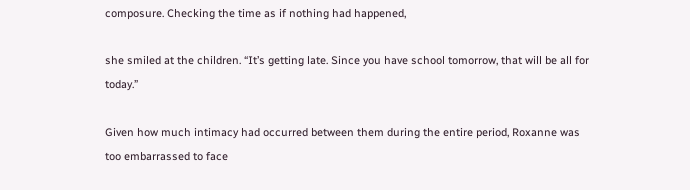composure. Checking the time as if nothing had happened,

she smiled at the children. “It’s getting late. Since you have school tomorrow, that will be all for today.”

Given how much intimacy had occurred between them during the entire period, Roxanne was too embarrassed to face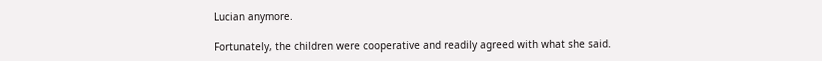Lucian anymore.

Fortunately, the children were cooperative and readily agreed with what she said.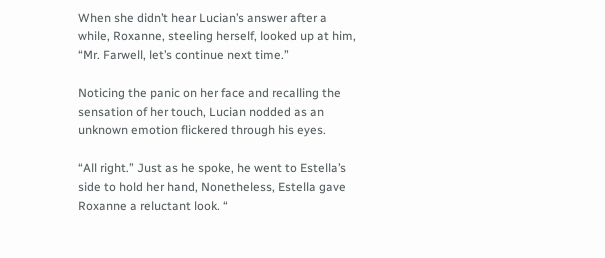When she didn’t hear Lucian’s answer after a while, Roxanne, steeling herself, looked up at him, “Mr. Farwell, let’s continue next time.”

Noticing the panic on her face and recalling the sensation of her touch, Lucian nodded as an unknown emotion flickered through his eyes.

“All right.” Just as he spoke, he went to Estella’s side to hold her hand, Nonetheless, Estella gave Roxanne a reluctant look. “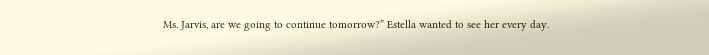Ms. Jarvis, are we going to continue tomorrow?” Estella wanted to see her every day.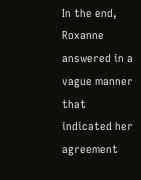In the end, Roxanne answered in a vague manner that indicated her agreement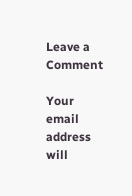Leave a Comment

Your email address will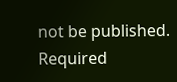not be published. Required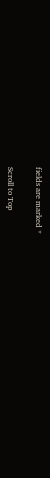fields are marked *

Scroll to Top